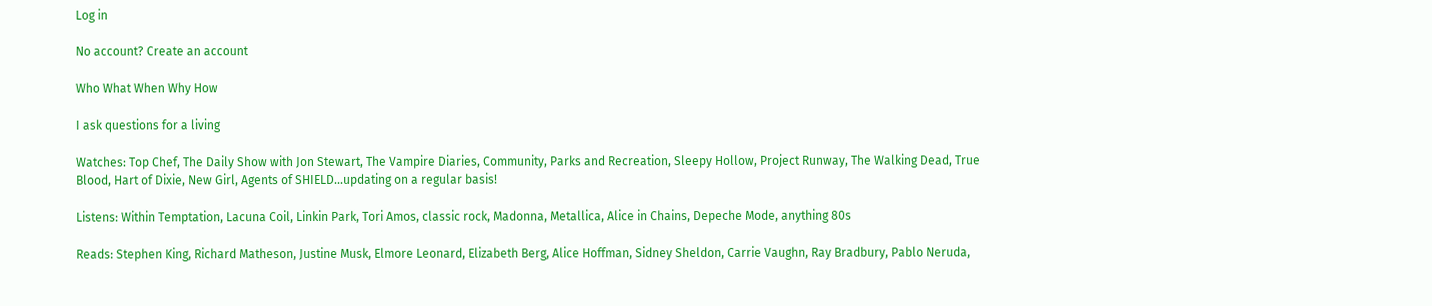Log in

No account? Create an account

Who What When Why How

I ask questions for a living

Watches: Top Chef, The Daily Show with Jon Stewart, The Vampire Diaries, Community, Parks and Recreation, Sleepy Hollow, Project Runway, The Walking Dead, True Blood, Hart of Dixie, New Girl, Agents of SHIELD...updating on a regular basis!

Listens: Within Temptation, Lacuna Coil, Linkin Park, Tori Amos, classic rock, Madonna, Metallica, Alice in Chains, Depeche Mode, anything 80s

Reads: Stephen King, Richard Matheson, Justine Musk, Elmore Leonard, Elizabeth Berg, Alice Hoffman, Sidney Sheldon, Carrie Vaughn, Ray Bradbury, Pablo Neruda,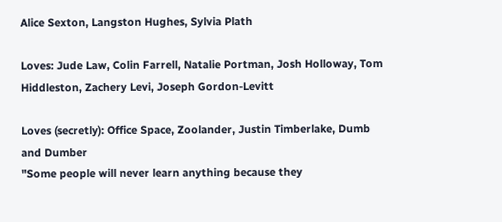Alice Sexton, Langston Hughes, Sylvia Plath

Loves: Jude Law, Colin Farrell, Natalie Portman, Josh Holloway, Tom Hiddleston, Zachery Levi, Joseph Gordon-Levitt

Loves (secretly): Office Space, Zoolander, Justin Timberlake, Dumb and Dumber
"Some people will never learn anything because they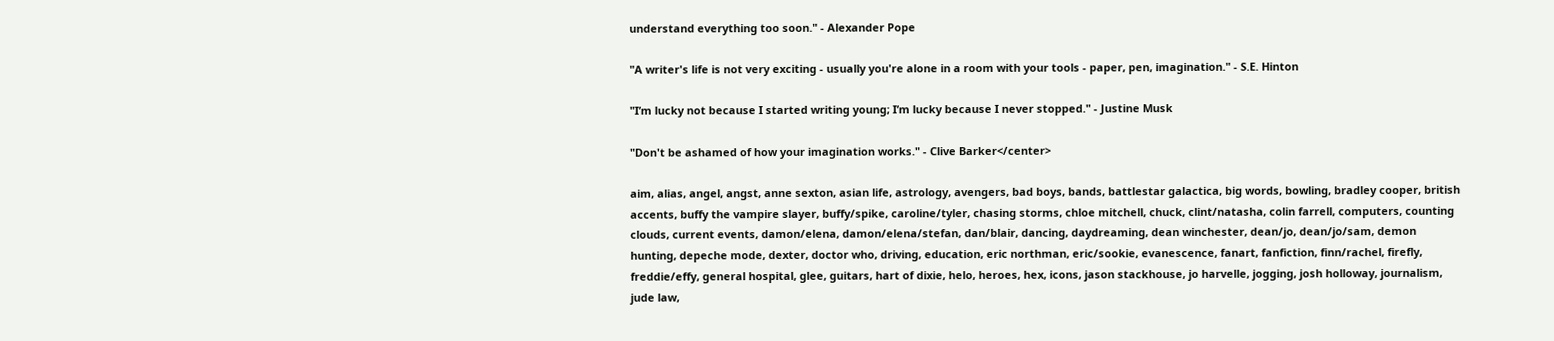understand everything too soon." - Alexander Pope

"A writer's life is not very exciting - usually you're alone in a room with your tools - paper, pen, imagination." - S.E. Hinton

"I’m lucky not because I started writing young; I’m lucky because I never stopped." - Justine Musk

"Don't be ashamed of how your imagination works." - Clive Barker</center>

aim, alias, angel, angst, anne sexton, asian life, astrology, avengers, bad boys, bands, battlestar galactica, big words, bowling, bradley cooper, british accents, buffy the vampire slayer, buffy/spike, caroline/tyler, chasing storms, chloe mitchell, chuck, clint/natasha, colin farrell, computers, counting clouds, current events, damon/elena, damon/elena/stefan, dan/blair, dancing, daydreaming, dean winchester, dean/jo, dean/jo/sam, demon hunting, depeche mode, dexter, doctor who, driving, education, eric northman, eric/sookie, evanescence, fanart, fanfiction, finn/rachel, firefly, freddie/effy, general hospital, glee, guitars, hart of dixie, helo, heroes, hex, icons, jason stackhouse, jo harvelle, jogging, josh holloway, journalism, jude law,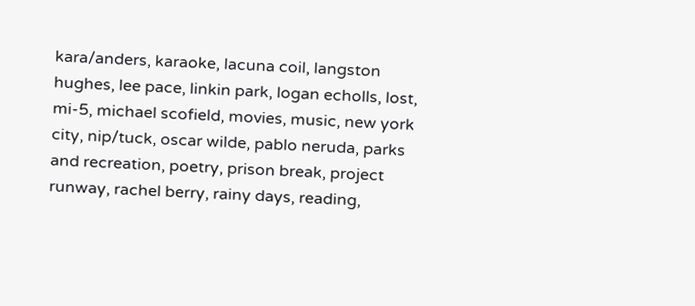kara/anders, karaoke, lacuna coil, langston hughes, lee pace, linkin park, logan echolls, lost, mi-5, michael scofield, movies, music, new york city, nip/tuck, oscar wilde, pablo neruda, parks and recreation, poetry, prison break, project runway, rachel berry, rainy days, reading,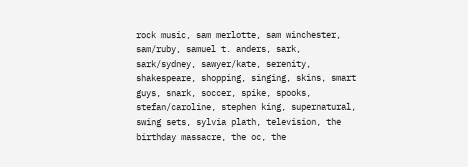rock music, sam merlotte, sam winchester, sam/ruby, samuel t. anders, sark, sark/sydney, sawyer/kate, serenity, shakespeare, shopping, singing, skins, smart guys, snark, soccer, spike, spooks, stefan/caroline, stephen king, supernatural, swing sets, sylvia plath, television, the birthday massacre, the oc, the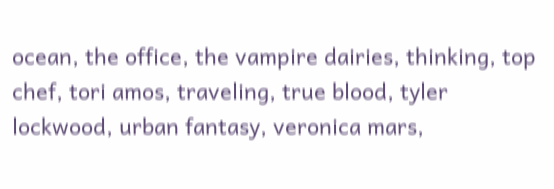ocean, the office, the vampire dairies, thinking, top chef, tori amos, traveling, true blood, tyler lockwood, urban fantasy, veronica mars,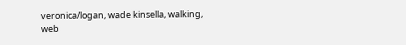veronica/logan, wade kinsella, walking, web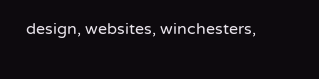design, websites, winchesters,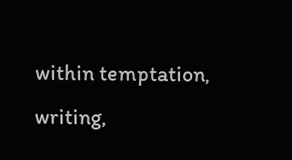within temptation, writing,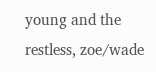young and the restless, zoe/wade